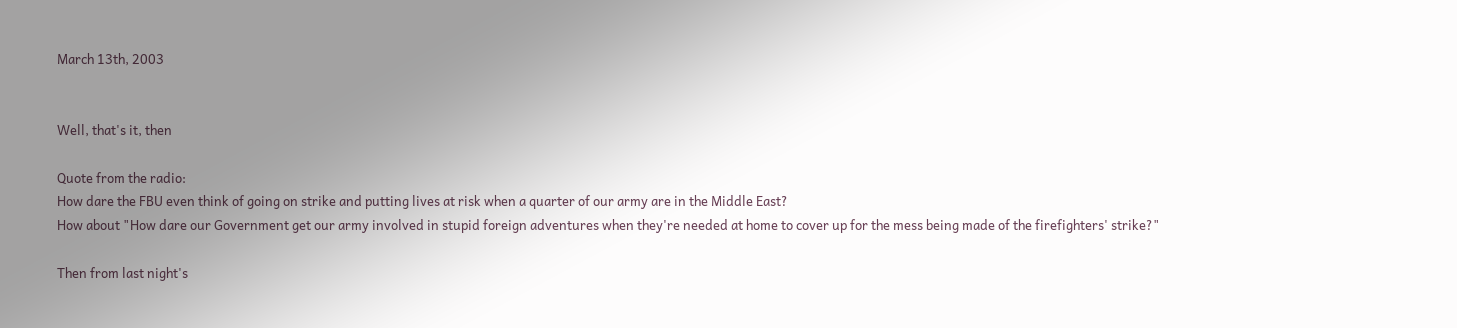March 13th, 2003


Well, that's it, then

Quote from the radio:
How dare the FBU even think of going on strike and putting lives at risk when a quarter of our army are in the Middle East?
How about "How dare our Government get our army involved in stupid foreign adventures when they're needed at home to cover up for the mess being made of the firefighters' strike?"

Then from last night's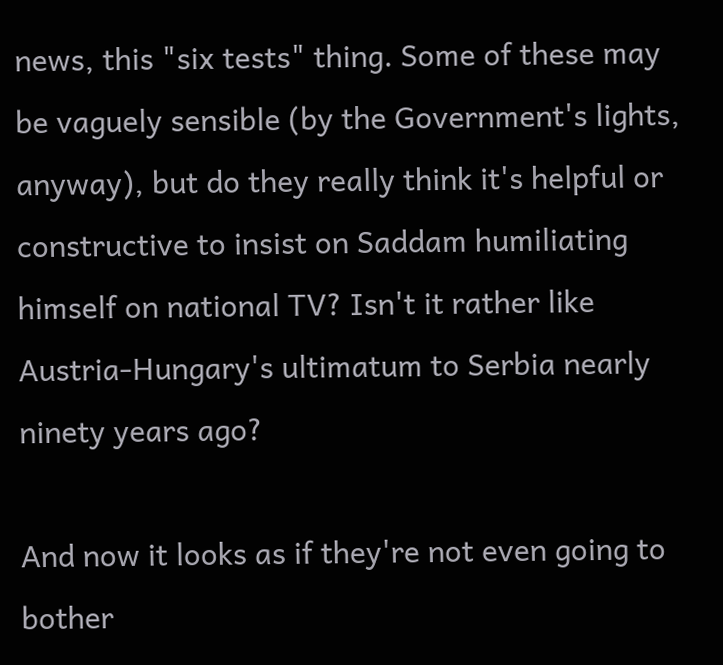news, this "six tests" thing. Some of these may be vaguely sensible (by the Government's lights, anyway), but do they really think it's helpful or constructive to insist on Saddam humiliating himself on national TV? Isn't it rather like Austria-Hungary's ultimatum to Serbia nearly ninety years ago?

And now it looks as if they're not even going to bother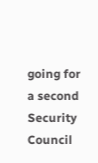going for a second Security Council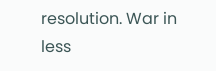resolution. War in less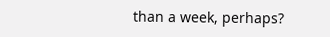than a week, perhaps?